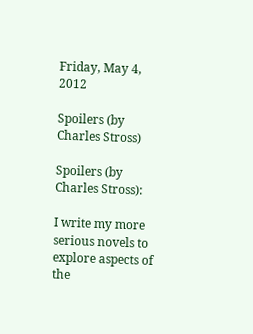Friday, May 4, 2012

Spoilers (by Charles Stross)

Spoilers (by Charles Stross):

I write my more serious novels to explore aspects of the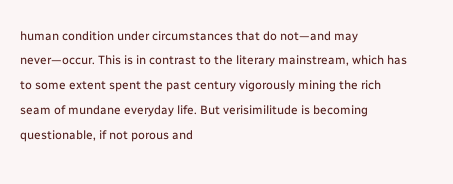human condition under circumstances that do not—and may never—occur. This is in contrast to the literary mainstream, which has to some extent spent the past century vigorously mining the rich seam of mundane everyday life. But verisimilitude is becoming questionable, if not porous and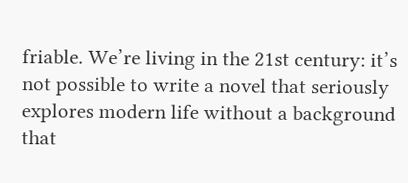friable. We’re living in the 21st century: it’s not possible to write a novel that seriously explores modern life without a background that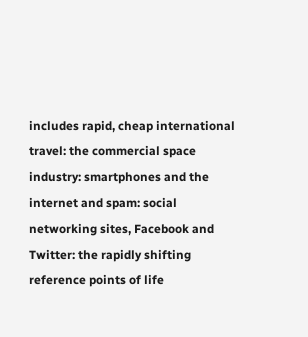includes rapid, cheap international travel: the commercial space industry: smartphones and the internet and spam: social networking sites, Facebook and Twitter: the rapidly shifting reference points of life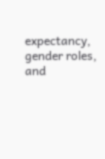expectancy, gender roles, and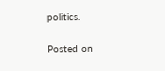politics.

Posted on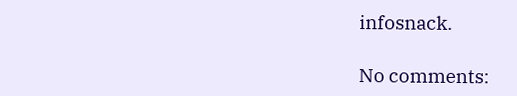infosnack.

No comments: